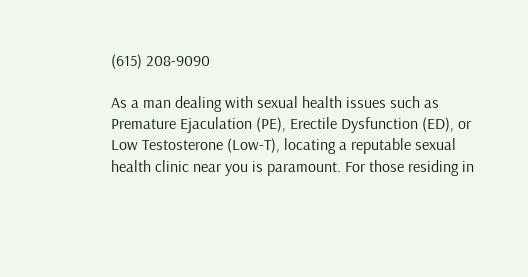(615) 208-9090

As a man dealing with sexual health issues such as Premature Ejaculation (PE), Erectile Dysfunction (ED), or Low Testosterone (Low-T), locating a reputable sexual health clinic near you is paramount. For those residing in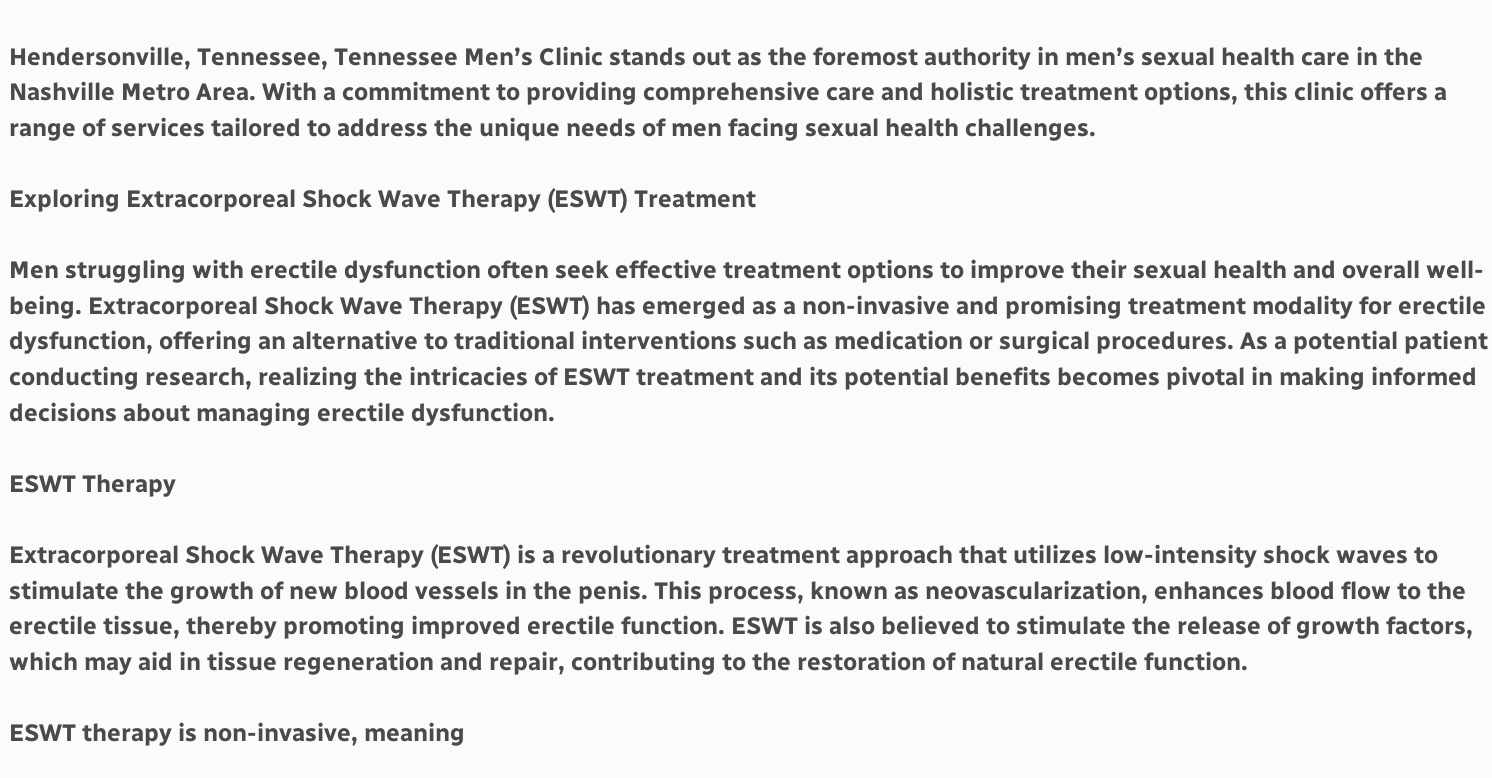Hendersonville, Tennessee, Tennessee Men’s Clinic stands out as the foremost authority in men’s sexual health care in the Nashville Metro Area. With a commitment to providing comprehensive care and holistic treatment options, this clinic offers a range of services tailored to address the unique needs of men facing sexual health challenges.

Exploring Extracorporeal Shock Wave Therapy (ESWT) Treatment

Men struggling with erectile dysfunction often seek effective treatment options to improve their sexual health and overall well-being. Extracorporeal Shock Wave Therapy (ESWT) has emerged as a non-invasive and promising treatment modality for erectile dysfunction, offering an alternative to traditional interventions such as medication or surgical procedures. As a potential patient conducting research, realizing the intricacies of ESWT treatment and its potential benefits becomes pivotal in making informed decisions about managing erectile dysfunction.

ESWT Therapy

Extracorporeal Shock Wave Therapy (ESWT) is a revolutionary treatment approach that utilizes low-intensity shock waves to stimulate the growth of new blood vessels in the penis. This process, known as neovascularization, enhances blood flow to the erectile tissue, thereby promoting improved erectile function. ESWT is also believed to stimulate the release of growth factors, which may aid in tissue regeneration and repair, contributing to the restoration of natural erectile function.

ESWT therapy is non-invasive, meaning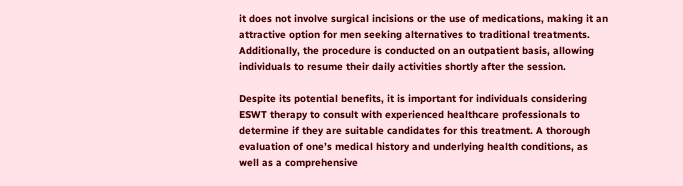it does not involve surgical incisions or the use of medications, making it an attractive option for men seeking alternatives to traditional treatments. Additionally, the procedure is conducted on an outpatient basis, allowing individuals to resume their daily activities shortly after the session.

Despite its potential benefits, it is important for individuals considering ESWT therapy to consult with experienced healthcare professionals to determine if they are suitable candidates for this treatment. A thorough evaluation of one’s medical history and underlying health conditions, as well as a comprehensive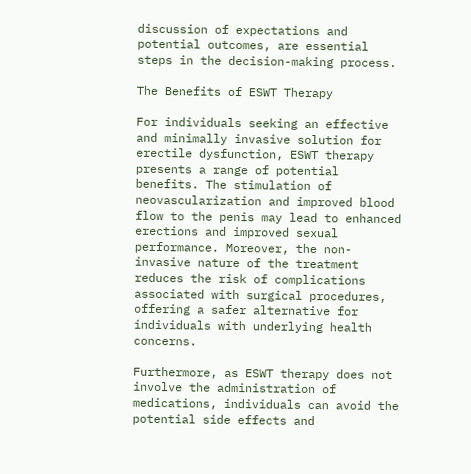discussion of expectations and potential outcomes, are essential steps in the decision-making process.

The Benefits of ESWT Therapy

For individuals seeking an effective and minimally invasive solution for erectile dysfunction, ESWT therapy presents a range of potential benefits. The stimulation of neovascularization and improved blood flow to the penis may lead to enhanced erections and improved sexual performance. Moreover, the non-invasive nature of the treatment reduces the risk of complications associated with surgical procedures, offering a safer alternative for individuals with underlying health concerns.

Furthermore, as ESWT therapy does not involve the administration of medications, individuals can avoid the potential side effects and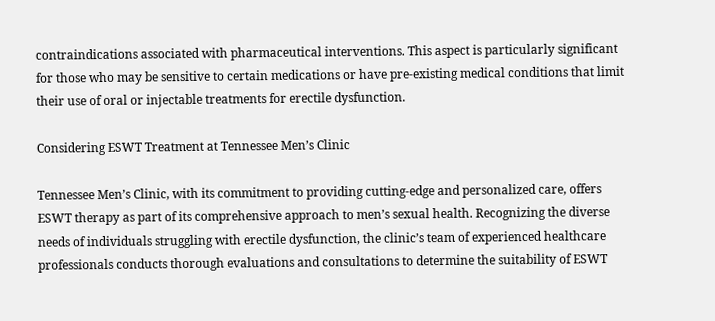contraindications associated with pharmaceutical interventions. This aspect is particularly significant for those who may be sensitive to certain medications or have pre-existing medical conditions that limit their use of oral or injectable treatments for erectile dysfunction.

Considering ESWT Treatment at Tennessee Men’s Clinic

Tennessee Men’s Clinic, with its commitment to providing cutting-edge and personalized care, offers ESWT therapy as part of its comprehensive approach to men’s sexual health. Recognizing the diverse needs of individuals struggling with erectile dysfunction, the clinic’s team of experienced healthcare professionals conducts thorough evaluations and consultations to determine the suitability of ESWT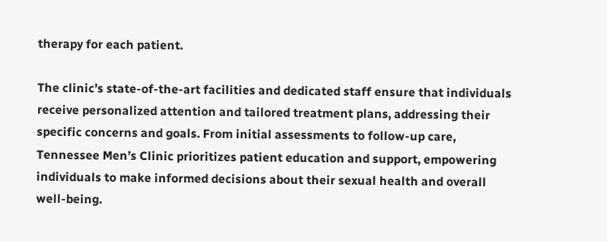therapy for each patient.

The clinic’s state-of-the-art facilities and dedicated staff ensure that individuals receive personalized attention and tailored treatment plans, addressing their specific concerns and goals. From initial assessments to follow-up care, Tennessee Men’s Clinic prioritizes patient education and support, empowering individuals to make informed decisions about their sexual health and overall well-being.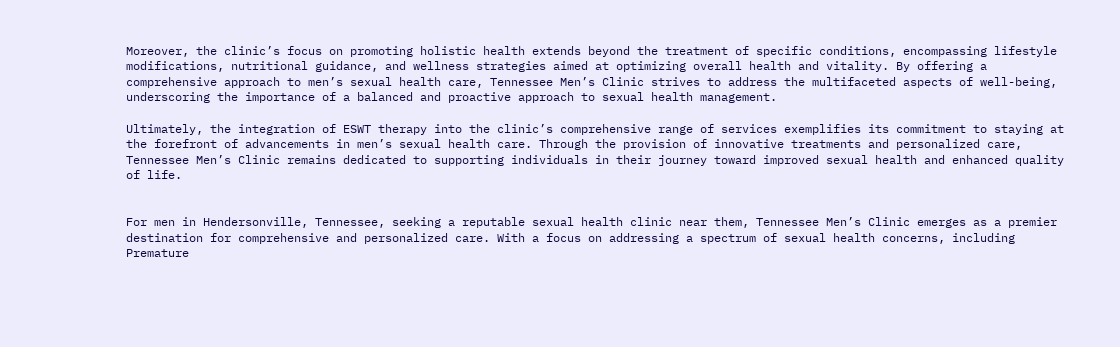Moreover, the clinic’s focus on promoting holistic health extends beyond the treatment of specific conditions, encompassing lifestyle modifications, nutritional guidance, and wellness strategies aimed at optimizing overall health and vitality. By offering a comprehensive approach to men’s sexual health care, Tennessee Men’s Clinic strives to address the multifaceted aspects of well-being, underscoring the importance of a balanced and proactive approach to sexual health management.

Ultimately, the integration of ESWT therapy into the clinic’s comprehensive range of services exemplifies its commitment to staying at the forefront of advancements in men’s sexual health care. Through the provision of innovative treatments and personalized care, Tennessee Men’s Clinic remains dedicated to supporting individuals in their journey toward improved sexual health and enhanced quality of life.


For men in Hendersonville, Tennessee, seeking a reputable sexual health clinic near them, Tennessee Men’s Clinic emerges as a premier destination for comprehensive and personalized care. With a focus on addressing a spectrum of sexual health concerns, including Premature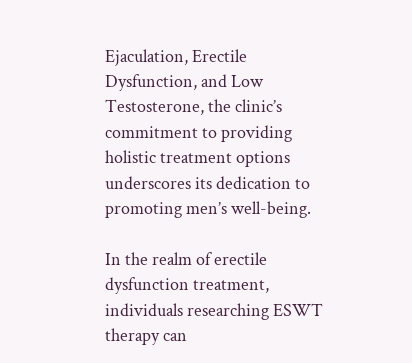Ejaculation, Erectile Dysfunction, and Low Testosterone, the clinic’s commitment to providing holistic treatment options underscores its dedication to promoting men’s well-being.

In the realm of erectile dysfunction treatment, individuals researching ESWT therapy can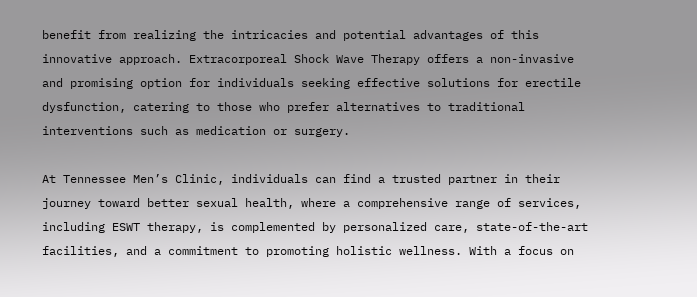benefit from realizing the intricacies and potential advantages of this innovative approach. Extracorporeal Shock Wave Therapy offers a non-invasive and promising option for individuals seeking effective solutions for erectile dysfunction, catering to those who prefer alternatives to traditional interventions such as medication or surgery.

At Tennessee Men’s Clinic, individuals can find a trusted partner in their journey toward better sexual health, where a comprehensive range of services, including ESWT therapy, is complemented by personalized care, state-of-the-art facilities, and a commitment to promoting holistic wellness. With a focus on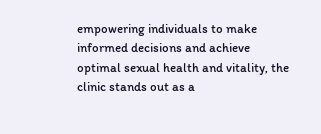empowering individuals to make informed decisions and achieve optimal sexual health and vitality, the clinic stands out as a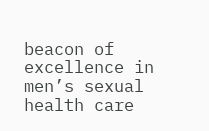beacon of excellence in men’s sexual health care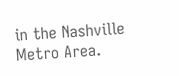in the Nashville Metro Area.